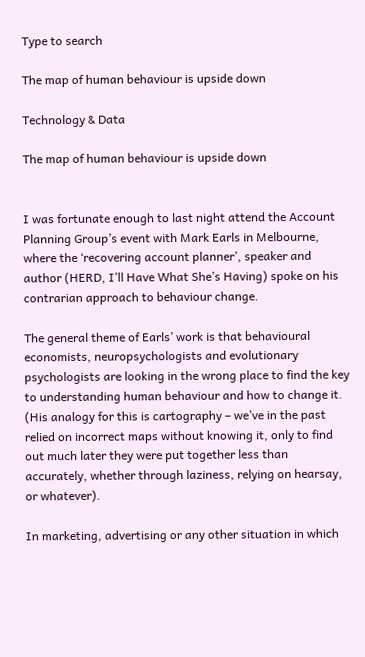Type to search

The map of human behaviour is upside down

Technology & Data

The map of human behaviour is upside down


I was fortunate enough to last night attend the Account Planning Group’s event with Mark Earls in Melbourne, where the ‘recovering account planner’, speaker and author (HERD, I’ll Have What She’s Having) spoke on his contrarian approach to behaviour change.

The general theme of Earls’ work is that behavioural economists, neuropsychologists and evolutionary psychologists are looking in the wrong place to find the key to understanding human behaviour and how to change it. (His analogy for this is cartography – we’ve in the past relied on incorrect maps without knowing it, only to find out much later they were put together less than accurately, whether through laziness, relying on hearsay, or whatever).

In marketing, advertising or any other situation in which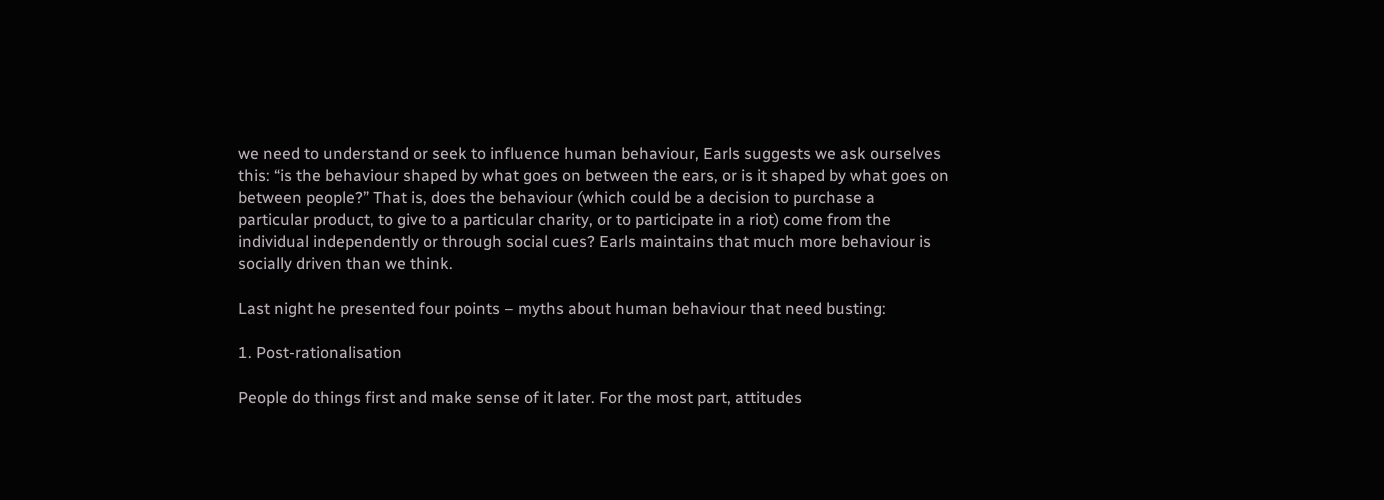we need to understand or seek to influence human behaviour, Earls suggests we ask ourselves this: “is the behaviour shaped by what goes on between the ears, or is it shaped by what goes on between people?” That is, does the behaviour (which could be a decision to purchase a particular product, to give to a particular charity, or to participate in a riot) come from the individual independently or through social cues? Earls maintains that much more behaviour is socially driven than we think.

Last night he presented four points – myths about human behaviour that need busting:

1. Post-rationalisation

People do things first and make sense of it later. For the most part, attitudes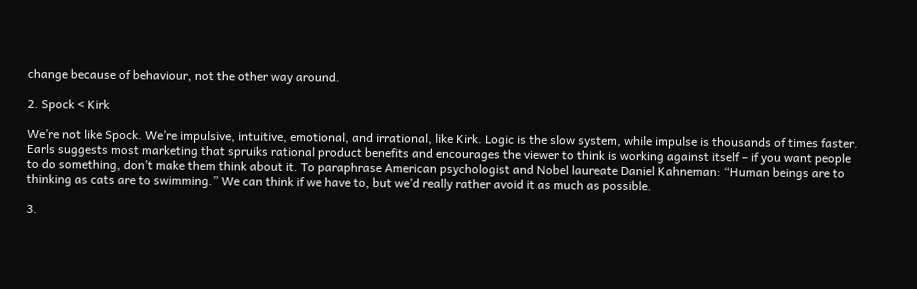change because of behaviour, not the other way around.

2. Spock < Kirk

We’re not like Spock. We’re impulsive, intuitive, emotional, and irrational, like Kirk. Logic is the slow system, while impulse is thousands of times faster. Earls suggests most marketing that spruiks rational product benefits and encourages the viewer to think is working against itself – if you want people to do something, don’t make them think about it. To paraphrase American psychologist and Nobel laureate Daniel Kahneman: “Human beings are to thinking as cats are to swimming.” We can think if we have to, but we’d really rather avoid it as much as possible.

3.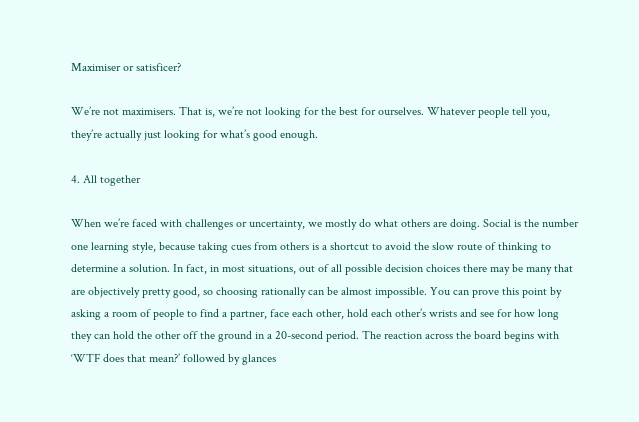Maximiser or satisficer?

We’re not maximisers. That is, we’re not looking for the best for ourselves. Whatever people tell you, they’re actually just looking for what’s good enough.

4. All together

When we’re faced with challenges or uncertainty, we mostly do what others are doing. Social is the number one learning style, because taking cues from others is a shortcut to avoid the slow route of thinking to determine a solution. In fact, in most situations, out of all possible decision choices there may be many that are objectively pretty good, so choosing rationally can be almost impossible. You can prove this point by asking a room of people to find a partner, face each other, hold each other’s wrists and see for how long they can hold the other off the ground in a 20-second period. The reaction across the board begins with ‘WTF does that mean?’ followed by glances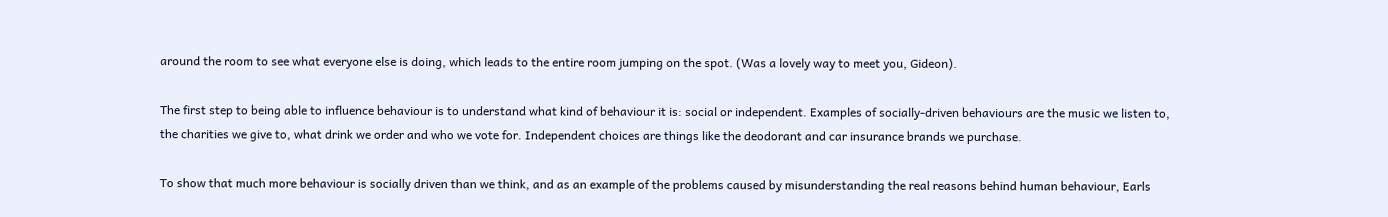around the room to see what everyone else is doing, which leads to the entire room jumping on the spot. (Was a lovely way to meet you, Gideon).

The first step to being able to influence behaviour is to understand what kind of behaviour it is: social or independent. Examples of socially-driven behaviours are the music we listen to, the charities we give to, what drink we order and who we vote for. Independent choices are things like the deodorant and car insurance brands we purchase.

To show that much more behaviour is socially driven than we think, and as an example of the problems caused by misunderstanding the real reasons behind human behaviour, Earls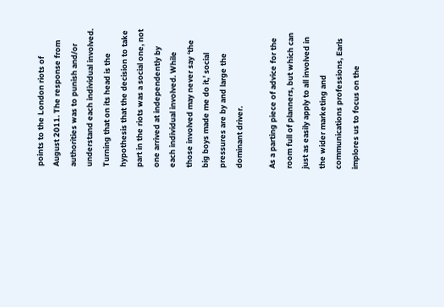points to the London riots of August 2011. The response from authorities was to punish and/or understand each individual involved. Turning that on its head is the hypothesis that the decision to take part in the riots was a social one, not one arrived at independently by each individual involved. While those involved may never say ‘the big boys made me do it,’ social pressures are by and large the dominant driver.

As a parting piece of advice for the room full of planners, but which can just as easily apply to all involved in the wider marketing and communications professions, Earls implores us to focus on the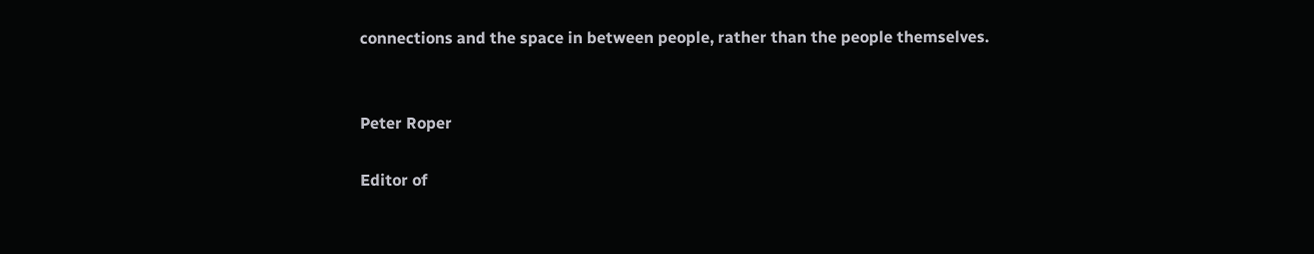connections and the space in between people, rather than the people themselves.


Peter Roper

Editor of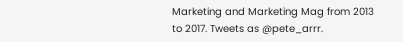Marketing and Marketing Mag from 2013 to 2017. Tweets as @pete_arrr.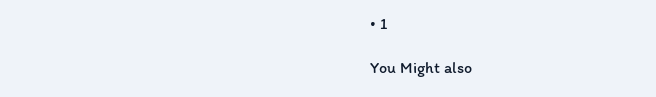• 1

You Might also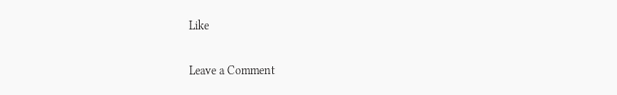Like

Leave a Comment